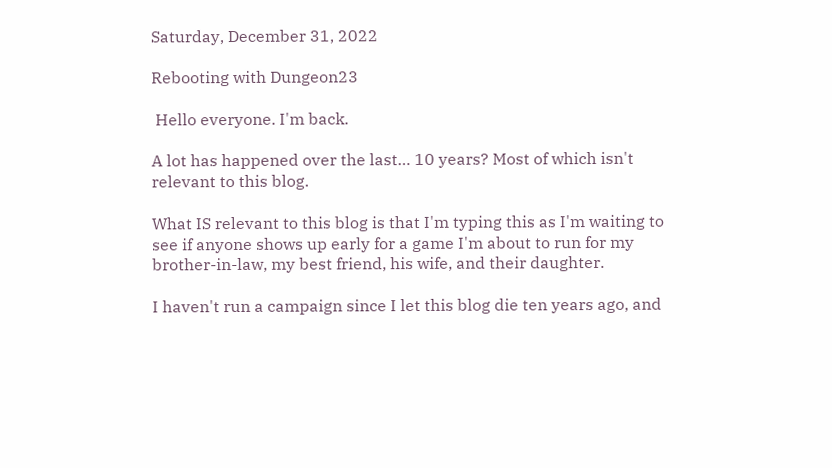Saturday, December 31, 2022

Rebooting with Dungeon23

 Hello everyone. I'm back.

A lot has happened over the last… 10 years? Most of which isn't relevant to this blog.

What IS relevant to this blog is that I'm typing this as I'm waiting to see if anyone shows up early for a game I'm about to run for my brother-in-law, my best friend, his wife, and their daughter.

I haven't run a campaign since I let this blog die ten years ago, and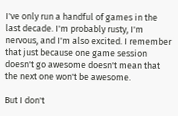I've only run a handful of games in the last decade. I'm probably rusty, I'm nervous, and I'm also excited. I remember that just because one game session doesn't go awesome doesn't mean that the next one won't be awesome.

But I don't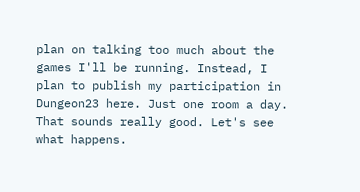plan on talking too much about the games I'll be running. Instead, I plan to publish my participation in Dungeon23 here. Just one room a day. That sounds really good. Let's see what happens.